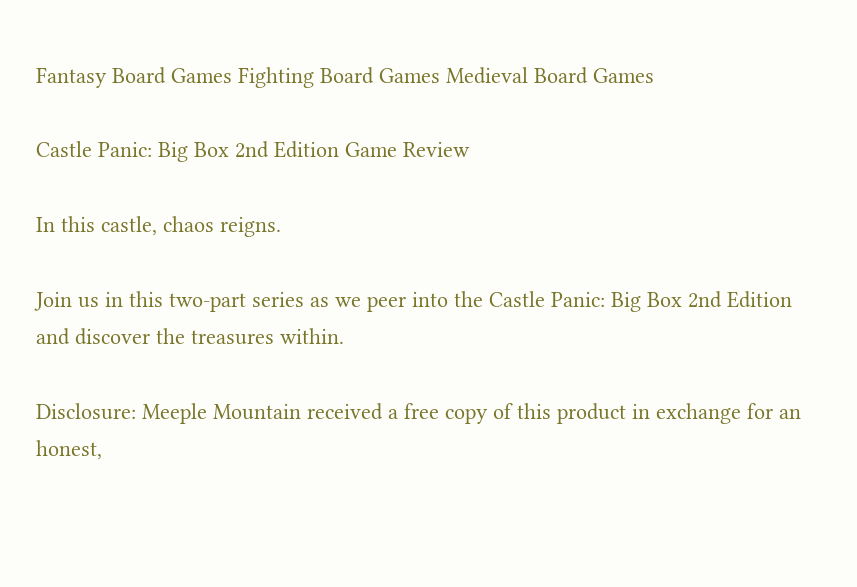Fantasy Board Games Fighting Board Games Medieval Board Games

Castle Panic: Big Box 2nd Edition Game Review

In this castle, chaos reigns.

Join us in this two-part series as we peer into the Castle Panic: Big Box 2nd Edition and discover the treasures within.

Disclosure: Meeple Mountain received a free copy of this product in exchange for an honest,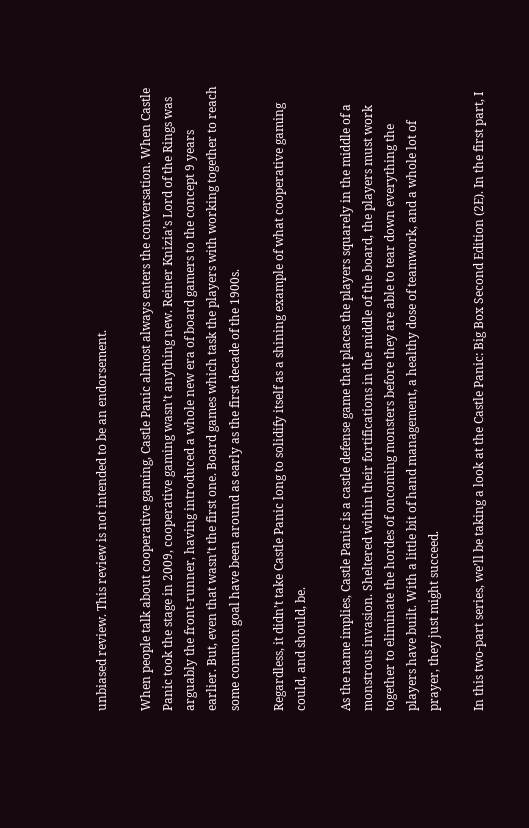unbiased review. This review is not intended to be an endorsement.

When people talk about cooperative gaming, Castle Panic almost always enters the conversation. When Castle Panic took the stage in 2009, cooperative gaming wasn’t anything new. Reiner Knizia’s Lord of the Rings was arguably the front-runner, having introduced a whole new era of board gamers to the concept 9 years earlier. But, even that wasn’t the first one. Board games which task the players with working together to reach some common goal have been around as early as the first decade of the 1900s.

Regardless, it didn’t take Castle Panic long to solidify itself as a shining example of what cooperative gaming could, and should, be.

As the name implies, Castle Panic is a castle defense game that places the players squarely in the middle of a monstrous invasion. Sheltered within their fortifications in the middle of the board, the players must work together to eliminate the hordes of oncoming monsters before they are able to tear down everything the players have built. With a little bit of hand management, a healthy dose of teamwork, and a whole lot of prayer, they just might succeed.

In this two-part series, we’ll be taking a look at the Castle Panic: Big Box Second Edition (2E). In the first part, I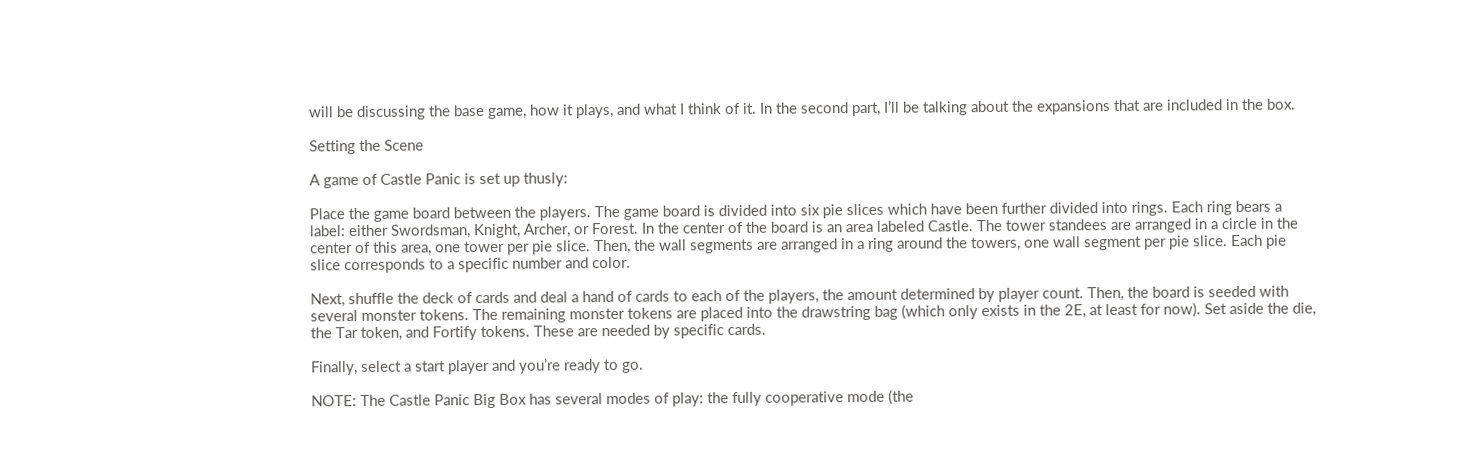will be discussing the base game, how it plays, and what I think of it. In the second part, I’ll be talking about the expansions that are included in the box.

Setting the Scene

A game of Castle Panic is set up thusly:

Place the game board between the players. The game board is divided into six pie slices which have been further divided into rings. Each ring bears a label: either Swordsman, Knight, Archer, or Forest. In the center of the board is an area labeled Castle. The tower standees are arranged in a circle in the center of this area, one tower per pie slice. Then, the wall segments are arranged in a ring around the towers, one wall segment per pie slice. Each pie slice corresponds to a specific number and color.

Next, shuffle the deck of cards and deal a hand of cards to each of the players, the amount determined by player count. Then, the board is seeded with several monster tokens. The remaining monster tokens are placed into the drawstring bag (which only exists in the 2E, at least for now). Set aside the die, the Tar token, and Fortify tokens. These are needed by specific cards.

Finally, select a start player and you’re ready to go.

NOTE: The Castle Panic Big Box has several modes of play: the fully cooperative mode (the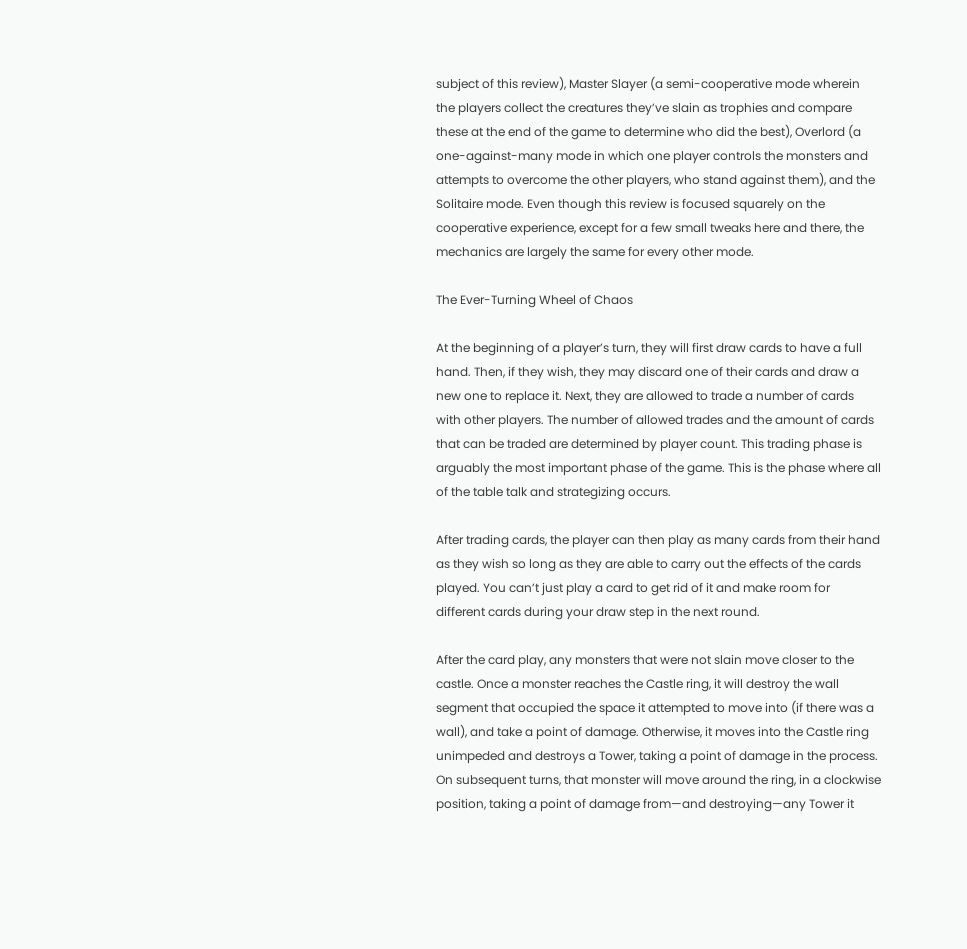subject of this review), Master Slayer (a semi-cooperative mode wherein the players collect the creatures they’ve slain as trophies and compare these at the end of the game to determine who did the best), Overlord (a one-against-many mode in which one player controls the monsters and attempts to overcome the other players, who stand against them), and the Solitaire mode. Even though this review is focused squarely on the cooperative experience, except for a few small tweaks here and there, the mechanics are largely the same for every other mode.

The Ever-Turning Wheel of Chaos

At the beginning of a player’s turn, they will first draw cards to have a full hand. Then, if they wish, they may discard one of their cards and draw a new one to replace it. Next, they are allowed to trade a number of cards with other players. The number of allowed trades and the amount of cards that can be traded are determined by player count. This trading phase is arguably the most important phase of the game. This is the phase where all of the table talk and strategizing occurs.

After trading cards, the player can then play as many cards from their hand as they wish so long as they are able to carry out the effects of the cards played. You can’t just play a card to get rid of it and make room for different cards during your draw step in the next round.

After the card play, any monsters that were not slain move closer to the castle. Once a monster reaches the Castle ring, it will destroy the wall segment that occupied the space it attempted to move into (if there was a wall), and take a point of damage. Otherwise, it moves into the Castle ring unimpeded and destroys a Tower, taking a point of damage in the process. On subsequent turns, that monster will move around the ring, in a clockwise position, taking a point of damage from—and destroying—any Tower it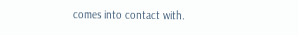comes into contact with.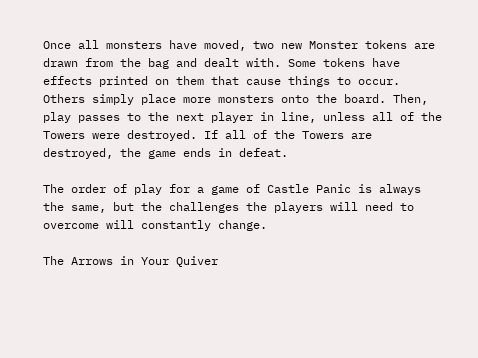Once all monsters have moved, two new Monster tokens are drawn from the bag and dealt with. Some tokens have effects printed on them that cause things to occur. Others simply place more monsters onto the board. Then, play passes to the next player in line, unless all of the Towers were destroyed. If all of the Towers are destroyed, the game ends in defeat.

The order of play for a game of Castle Panic is always the same, but the challenges the players will need to overcome will constantly change.

The Arrows in Your Quiver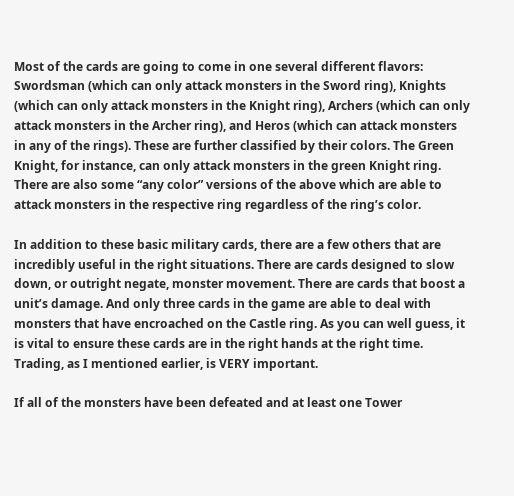Most of the cards are going to come in one several different flavors: Swordsman (which can only attack monsters in the Sword ring), Knights (which can only attack monsters in the Knight ring), Archers (which can only attack monsters in the Archer ring), and Heros (which can attack monsters in any of the rings). These are further classified by their colors. The Green Knight, for instance, can only attack monsters in the green Knight ring. There are also some “any color” versions of the above which are able to attack monsters in the respective ring regardless of the ring’s color.

In addition to these basic military cards, there are a few others that are incredibly useful in the right situations. There are cards designed to slow down, or outright negate, monster movement. There are cards that boost a unit’s damage. And only three cards in the game are able to deal with monsters that have encroached on the Castle ring. As you can well guess, it is vital to ensure these cards are in the right hands at the right time. Trading, as I mentioned earlier, is VERY important.

If all of the monsters have been defeated and at least one Tower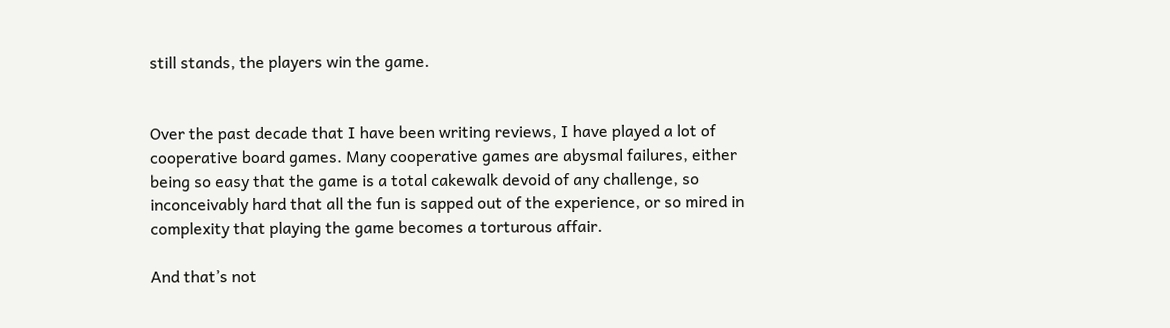still stands, the players win the game.


Over the past decade that I have been writing reviews, I have played a lot of cooperative board games. Many cooperative games are abysmal failures, either being so easy that the game is a total cakewalk devoid of any challenge, so inconceivably hard that all the fun is sapped out of the experience, or so mired in complexity that playing the game becomes a torturous affair.

And that’s not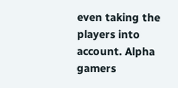even taking the players into account. Alpha gamers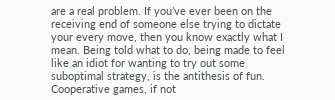are a real problem. If you’ve ever been on the receiving end of someone else trying to dictate your every move, then you know exactly what I mean. Being told what to do, being made to feel like an idiot for wanting to try out some suboptimal strategy, is the antithesis of fun. Cooperative games, if not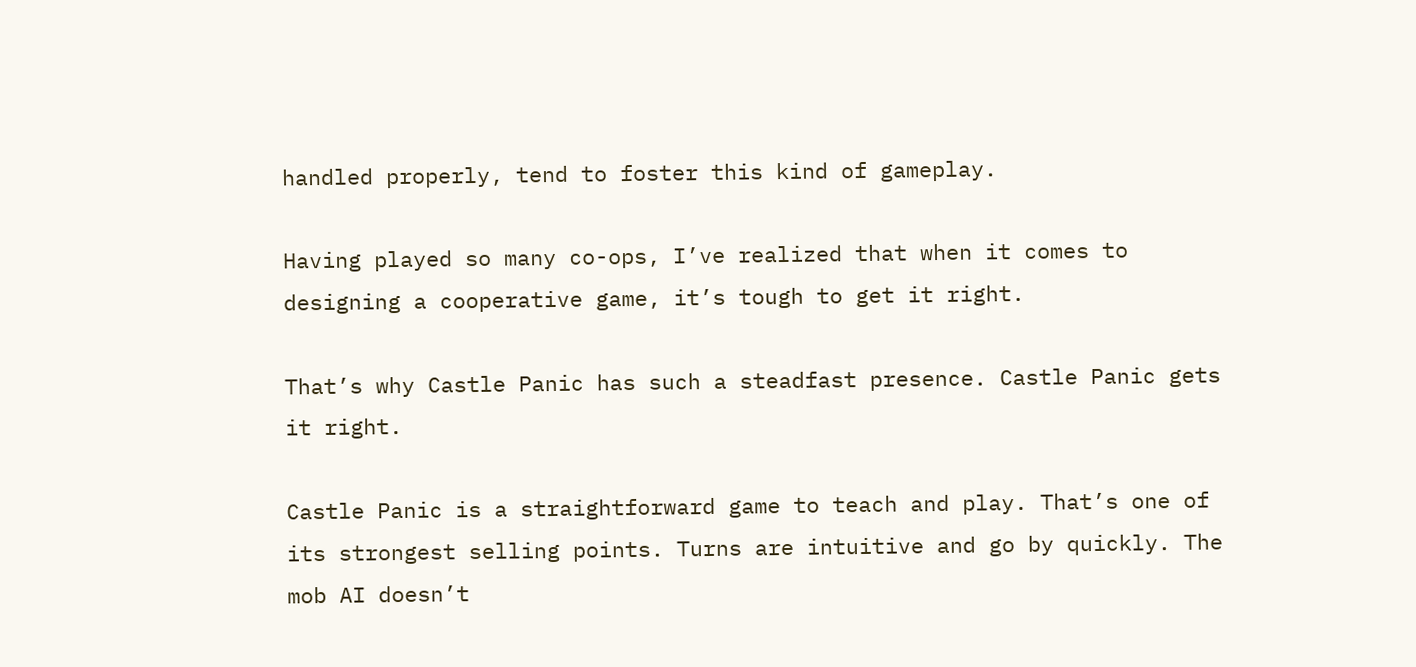handled properly, tend to foster this kind of gameplay.

Having played so many co-ops, I’ve realized that when it comes to designing a cooperative game, it’s tough to get it right.

That’s why Castle Panic has such a steadfast presence. Castle Panic gets it right.

Castle Panic is a straightforward game to teach and play. That’s one of its strongest selling points. Turns are intuitive and go by quickly. The mob AI doesn’t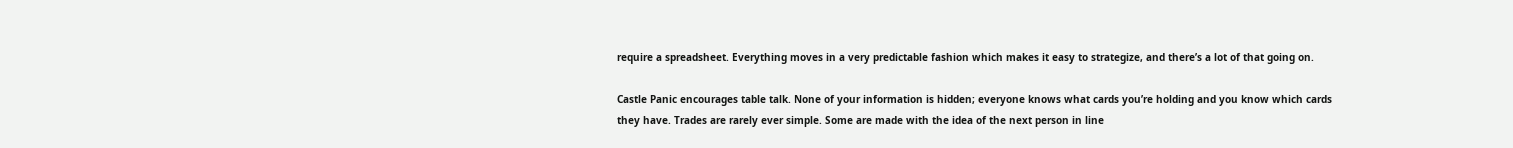require a spreadsheet. Everything moves in a very predictable fashion which makes it easy to strategize, and there’s a lot of that going on.

Castle Panic encourages table talk. None of your information is hidden; everyone knows what cards you’re holding and you know which cards they have. Trades are rarely ever simple. Some are made with the idea of the next person in line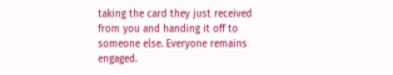taking the card they just received from you and handing it off to someone else. Everyone remains engaged.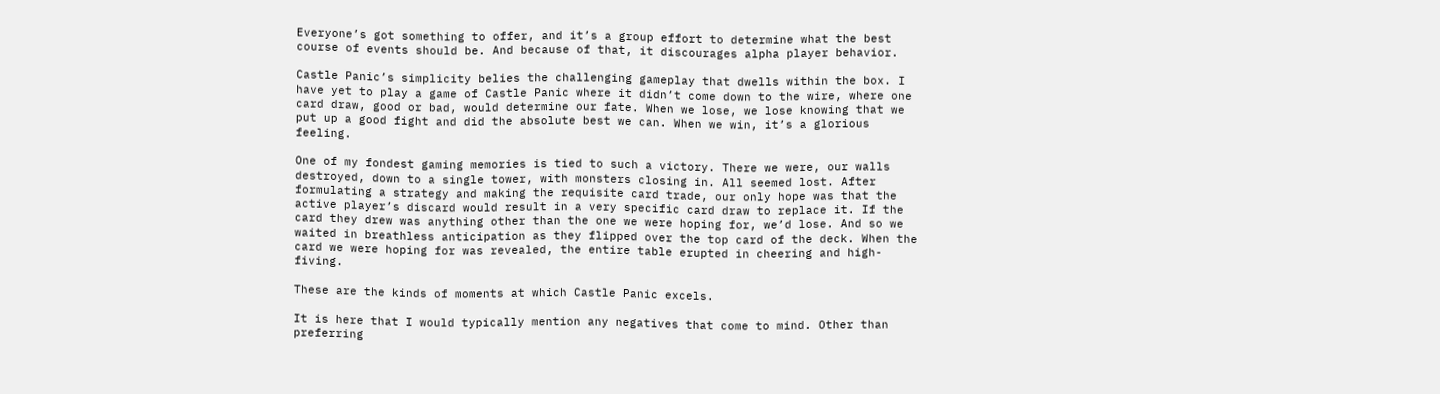Everyone’s got something to offer, and it’s a group effort to determine what the best course of events should be. And because of that, it discourages alpha player behavior.

Castle Panic’s simplicity belies the challenging gameplay that dwells within the box. I have yet to play a game of Castle Panic where it didn’t come down to the wire, where one card draw, good or bad, would determine our fate. When we lose, we lose knowing that we put up a good fight and did the absolute best we can. When we win, it’s a glorious feeling.

One of my fondest gaming memories is tied to such a victory. There we were, our walls destroyed, down to a single tower, with monsters closing in. All seemed lost. After formulating a strategy and making the requisite card trade, our only hope was that the active player’s discard would result in a very specific card draw to replace it. If the card they drew was anything other than the one we were hoping for, we’d lose. And so we waited in breathless anticipation as they flipped over the top card of the deck. When the card we were hoping for was revealed, the entire table erupted in cheering and high-fiving.

These are the kinds of moments at which Castle Panic excels.

It is here that I would typically mention any negatives that come to mind. Other than preferring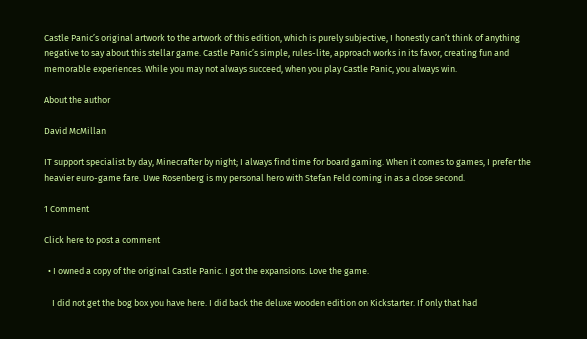Castle Panic’s original artwork to the artwork of this edition, which is purely subjective, I honestly can’t think of anything negative to say about this stellar game. Castle Panic’s simple, rules-lite, approach works in its favor, creating fun and memorable experiences. While you may not always succeed, when you play Castle Panic, you always win.

About the author

David McMillan

IT support specialist by day, Minecrafter by night; I always find time for board gaming. When it comes to games, I prefer the heavier euro-game fare. Uwe Rosenberg is my personal hero with Stefan Feld coming in as a close second.

1 Comment

Click here to post a comment

  • I owned a copy of the original Castle Panic. I got the expansions. Love the game.

    I did not get the bog box you have here. I did back the deluxe wooden edition on Kickstarter. If only that had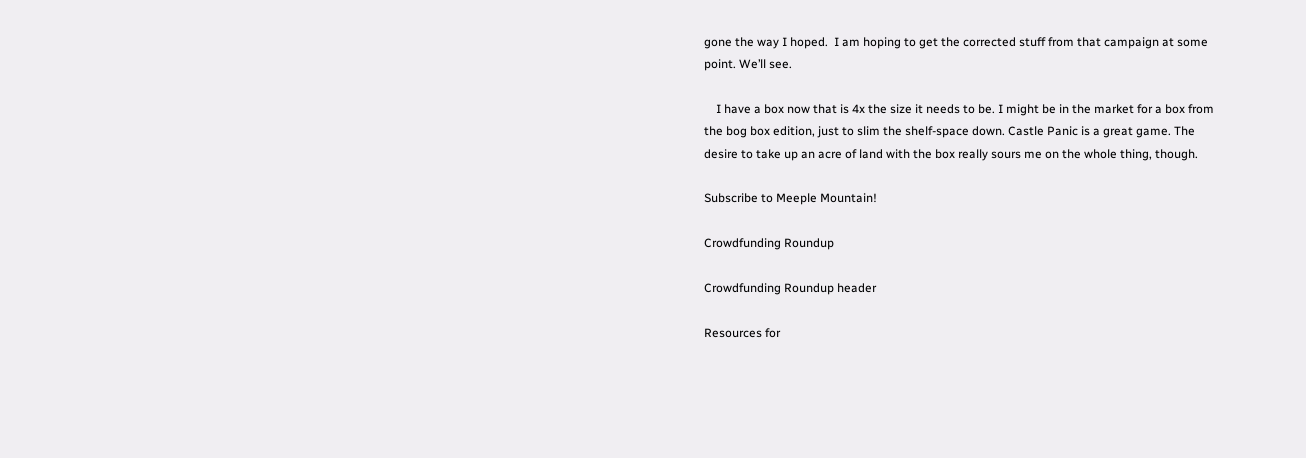gone the way I hoped.  I am hoping to get the corrected stuff from that campaign at some point. We’ll see.

    I have a box now that is 4x the size it needs to be. I might be in the market for a box from the bog box edition, just to slim the shelf-space down. Castle Panic is a great game. The desire to take up an acre of land with the box really sours me on the whole thing, though.

Subscribe to Meeple Mountain!

Crowdfunding Roundup

Crowdfunding Roundup header

Resources for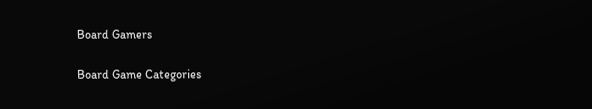Board Gamers

Board Game Categories